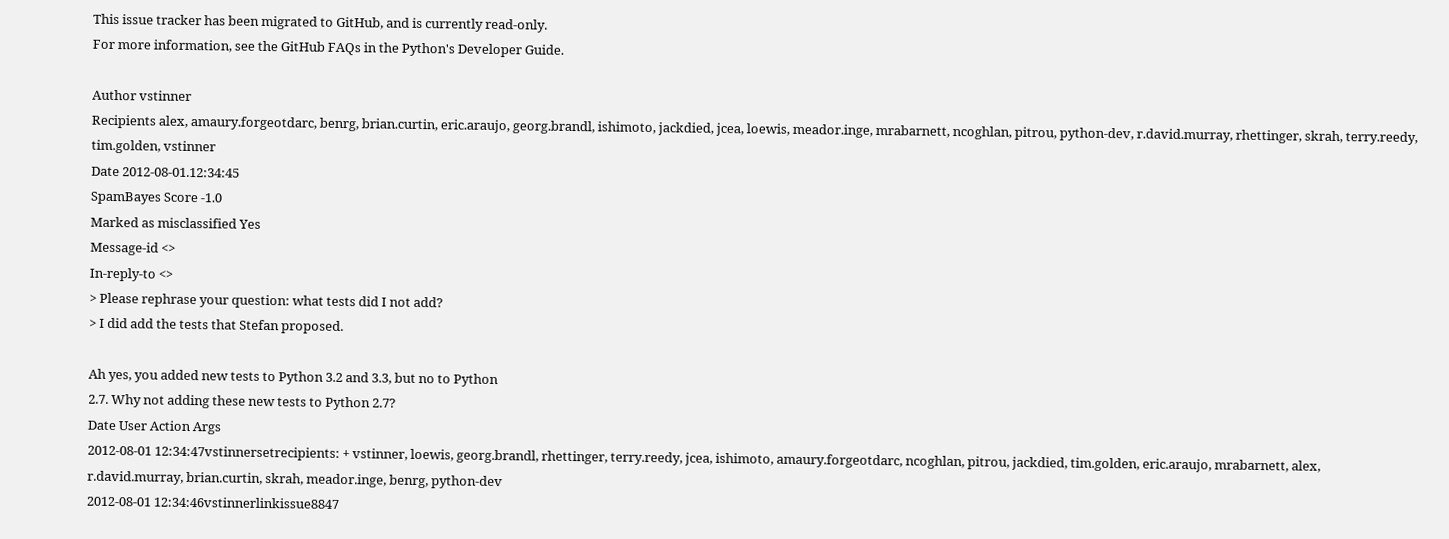This issue tracker has been migrated to GitHub, and is currently read-only.
For more information, see the GitHub FAQs in the Python's Developer Guide.

Author vstinner
Recipients alex, amaury.forgeotdarc, benrg, brian.curtin, eric.araujo, georg.brandl, ishimoto, jackdied, jcea, loewis, meador.inge, mrabarnett, ncoghlan, pitrou, python-dev, r.david.murray, rhettinger, skrah, terry.reedy, tim.golden, vstinner
Date 2012-08-01.12:34:45
SpamBayes Score -1.0
Marked as misclassified Yes
Message-id <>
In-reply-to <>
> Please rephrase your question: what tests did I not add?
> I did add the tests that Stefan proposed.

Ah yes, you added new tests to Python 3.2 and 3.3, but no to Python
2.7. Why not adding these new tests to Python 2.7?
Date User Action Args
2012-08-01 12:34:47vstinnersetrecipients: + vstinner, loewis, georg.brandl, rhettinger, terry.reedy, jcea, ishimoto, amaury.forgeotdarc, ncoghlan, pitrou, jackdied, tim.golden, eric.araujo, mrabarnett, alex, r.david.murray, brian.curtin, skrah, meador.inge, benrg, python-dev
2012-08-01 12:34:46vstinnerlinkissue8847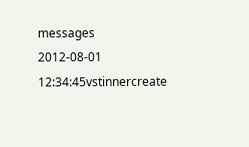messages
2012-08-01 12:34:45vstinnercreate